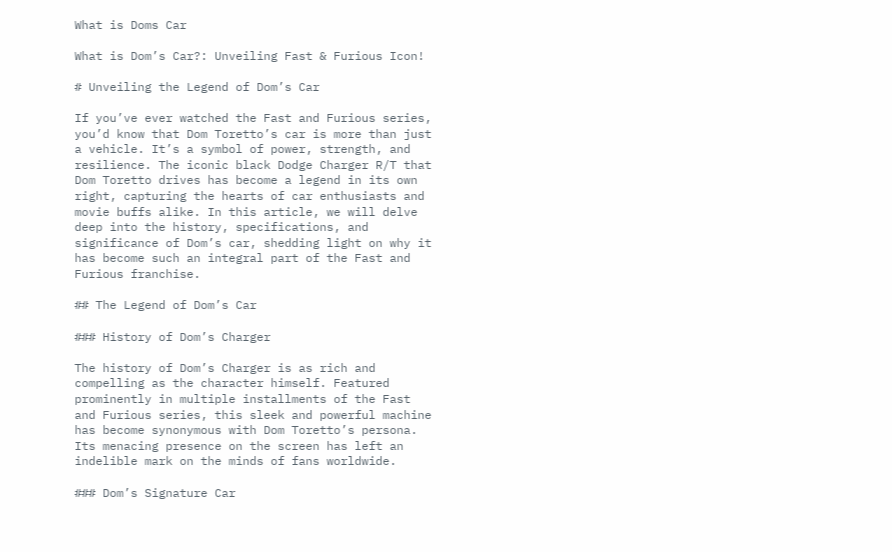What is Doms Car

What is Dom’s Car?: Unveiling Fast & Furious Icon!

# Unveiling the Legend of Dom’s Car

If you’ve ever watched the Fast and Furious series, you’d know that Dom Toretto’s car is more than just a vehicle. It’s a symbol of power, strength, and resilience. The iconic black Dodge Charger R/T that Dom Toretto drives has become a legend in its own right, capturing the hearts of car enthusiasts and movie buffs alike. In this article, we will delve deep into the history, specifications, and significance of Dom’s car, shedding light on why it has become such an integral part of the Fast and Furious franchise.

## The Legend of Dom’s Car

### History of Dom’s Charger

The history of Dom’s Charger is as rich and compelling as the character himself. Featured prominently in multiple installments of the Fast and Furious series, this sleek and powerful machine has become synonymous with Dom Toretto’s persona. Its menacing presence on the screen has left an indelible mark on the minds of fans worldwide.

### Dom’s Signature Car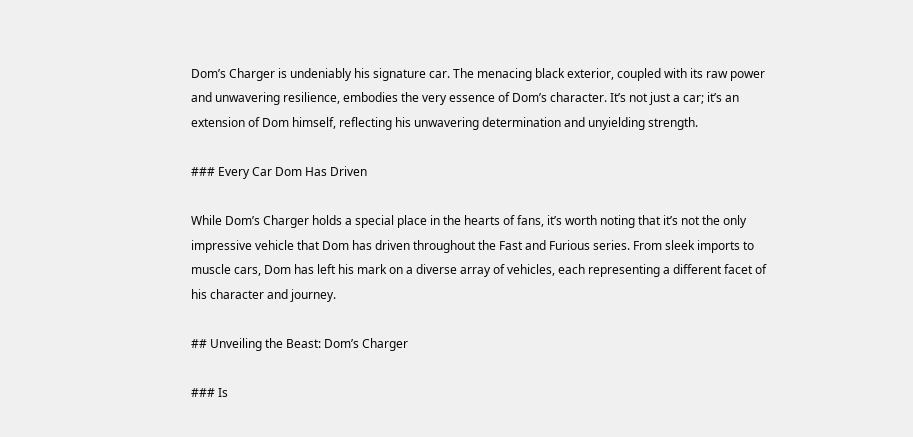Dom’s Charger is undeniably his signature car. The menacing black exterior, coupled with its raw power and unwavering resilience, embodies the very essence of Dom’s character. It’s not just a car; it’s an extension of Dom himself, reflecting his unwavering determination and unyielding strength.

### Every Car Dom Has Driven

While Dom’s Charger holds a special place in the hearts of fans, it’s worth noting that it’s not the only impressive vehicle that Dom has driven throughout the Fast and Furious series. From sleek imports to muscle cars, Dom has left his mark on a diverse array of vehicles, each representing a different facet of his character and journey.

## Unveiling the Beast: Dom’s Charger

### Is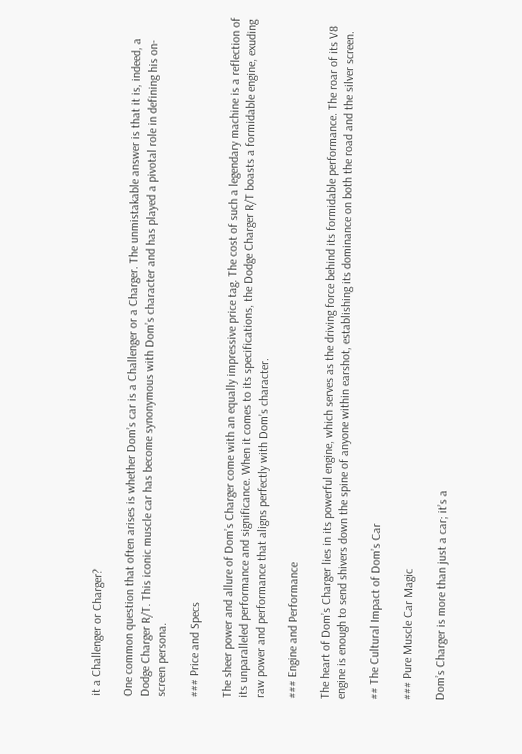it a Challenger or Charger?

One common question that often arises is whether Dom’s car is a Challenger or a Charger. The unmistakable answer is that it is, indeed, a Dodge Charger R/T. This iconic muscle car has become synonymous with Dom’s character and has played a pivotal role in defining his on-screen persona.

### Price and Specs

The sheer power and allure of Dom’s Charger come with an equally impressive price tag. The cost of such a legendary machine is a reflection of its unparalleled performance and significance. When it comes to its specifications, the Dodge Charger R/T boasts a formidable engine, exuding raw power and performance that aligns perfectly with Dom’s character.

### Engine and Performance

The heart of Dom’s Charger lies in its powerful engine, which serves as the driving force behind its formidable performance. The roar of its V8 engine is enough to send shivers down the spine of anyone within earshot, establishing its dominance on both the road and the silver screen.

## The Cultural Impact of Dom’s Car

### Pure Muscle Car Magic

Dom’s Charger is more than just a car; it’s a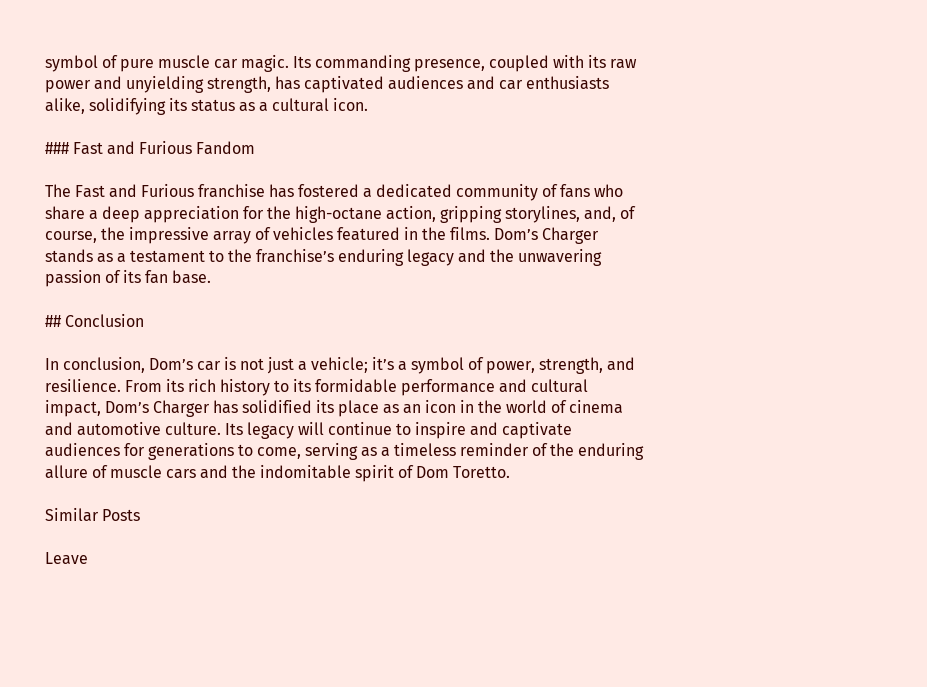symbol of pure muscle car magic. Its commanding presence, coupled with its raw power and unyielding strength, has captivated audiences and car enthusiasts alike, solidifying its status as a cultural icon.

### Fast and Furious Fandom

The Fast and Furious franchise has fostered a dedicated community of fans who share a deep appreciation for the high-octane action, gripping storylines, and, of course, the impressive array of vehicles featured in the films. Dom’s Charger stands as a testament to the franchise’s enduring legacy and the unwavering passion of its fan base.

## Conclusion

In conclusion, Dom’s car is not just a vehicle; it’s a symbol of power, strength, and resilience. From its rich history to its formidable performance and cultural impact, Dom’s Charger has solidified its place as an icon in the world of cinema and automotive culture. Its legacy will continue to inspire and captivate audiences for generations to come, serving as a timeless reminder of the enduring allure of muscle cars and the indomitable spirit of Dom Toretto.

Similar Posts

Leave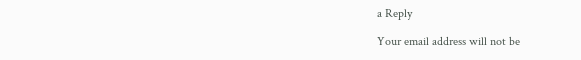a Reply

Your email address will not be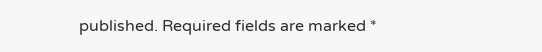published. Required fields are marked *